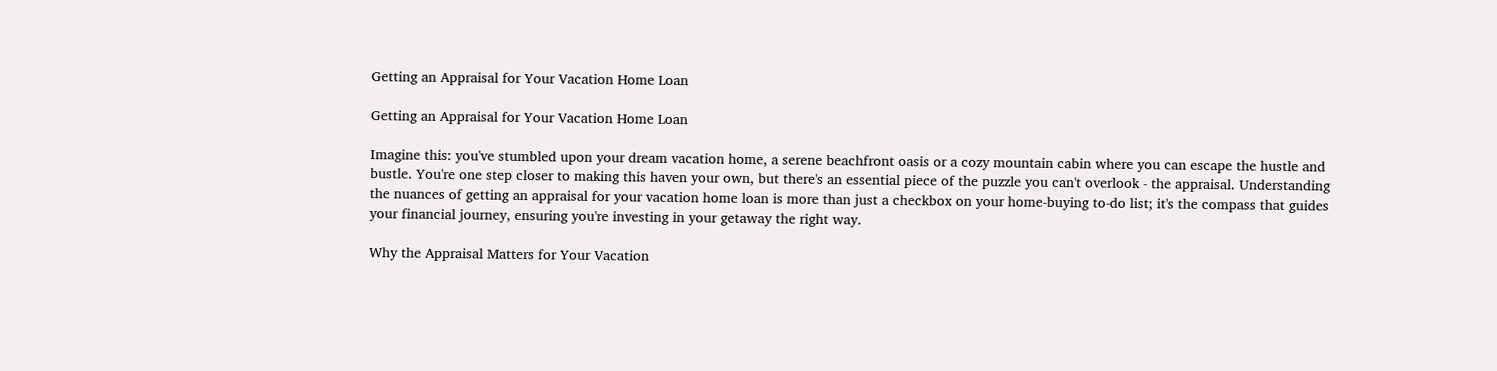Getting an Appraisal for Your Vacation Home Loan

Getting an Appraisal for Your Vacation Home Loan

Imagine this: you've stumbled upon your dream vacation home, a serene beachfront oasis or a cozy mountain cabin where you can escape the hustle and bustle. You're one step closer to making this haven your own, but there's an essential piece of the puzzle you can't overlook - the appraisal. Understanding the nuances of getting an appraisal for your vacation home loan is more than just a checkbox on your home-buying to-do list; it's the compass that guides your financial journey, ensuring you're investing in your getaway the right way.

Why the Appraisal Matters for Your Vacation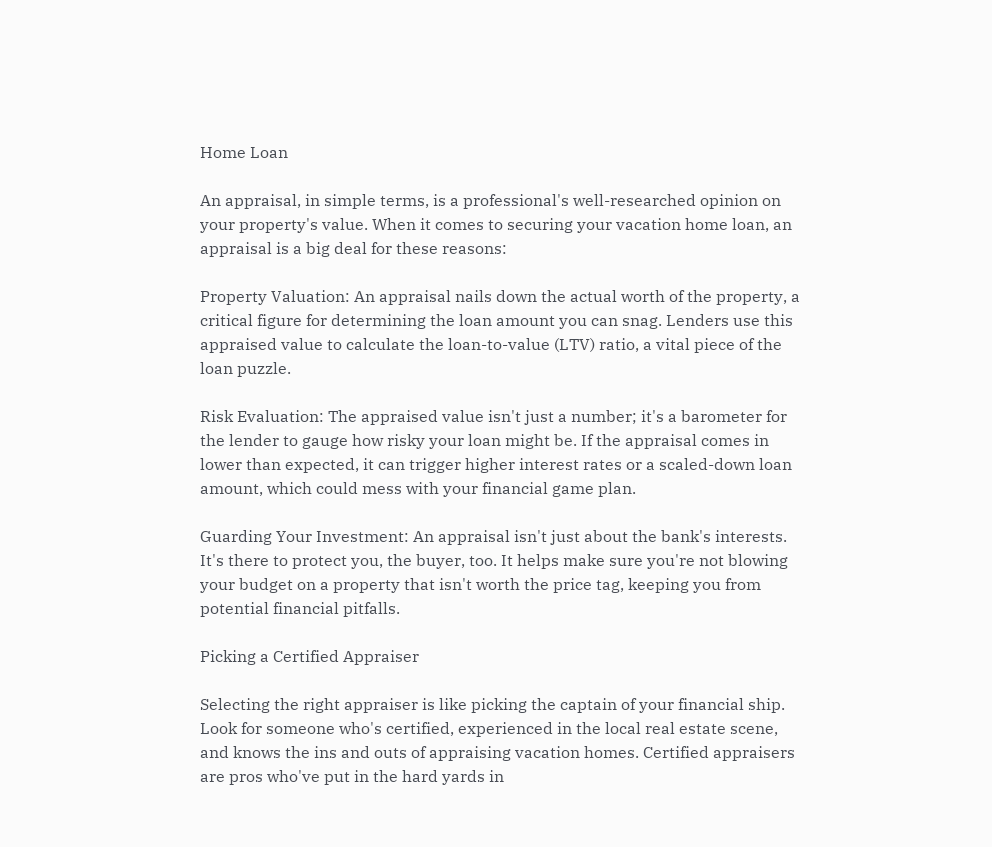Home Loan

An appraisal, in simple terms, is a professional's well-researched opinion on your property's value. When it comes to securing your vacation home loan, an appraisal is a big deal for these reasons:

Property Valuation: An appraisal nails down the actual worth of the property, a critical figure for determining the loan amount you can snag. Lenders use this appraised value to calculate the loan-to-value (LTV) ratio, a vital piece of the loan puzzle.

Risk Evaluation: The appraised value isn't just a number; it's a barometer for the lender to gauge how risky your loan might be. If the appraisal comes in lower than expected, it can trigger higher interest rates or a scaled-down loan amount, which could mess with your financial game plan.

Guarding Your Investment: An appraisal isn't just about the bank's interests. It's there to protect you, the buyer, too. It helps make sure you're not blowing your budget on a property that isn't worth the price tag, keeping you from potential financial pitfalls.

Picking a Certified Appraiser

Selecting the right appraiser is like picking the captain of your financial ship. Look for someone who's certified, experienced in the local real estate scene, and knows the ins and outs of appraising vacation homes. Certified appraisers are pros who've put in the hard yards in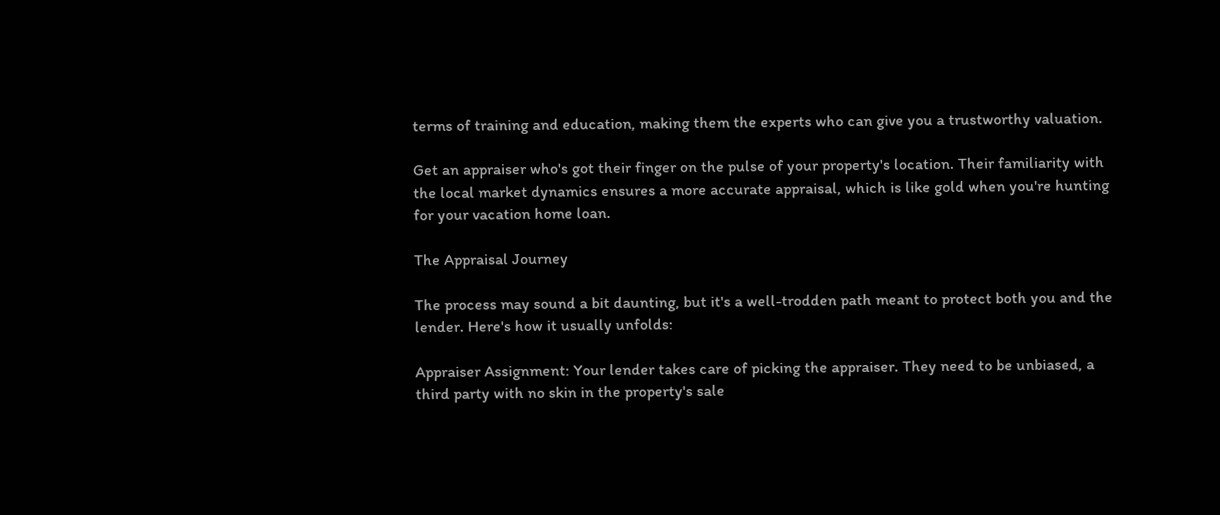terms of training and education, making them the experts who can give you a trustworthy valuation.

Get an appraiser who's got their finger on the pulse of your property's location. Their familiarity with the local market dynamics ensures a more accurate appraisal, which is like gold when you're hunting for your vacation home loan.

The Appraisal Journey

The process may sound a bit daunting, but it's a well-trodden path meant to protect both you and the lender. Here's how it usually unfolds:

Appraiser Assignment: Your lender takes care of picking the appraiser. They need to be unbiased, a third party with no skin in the property's sale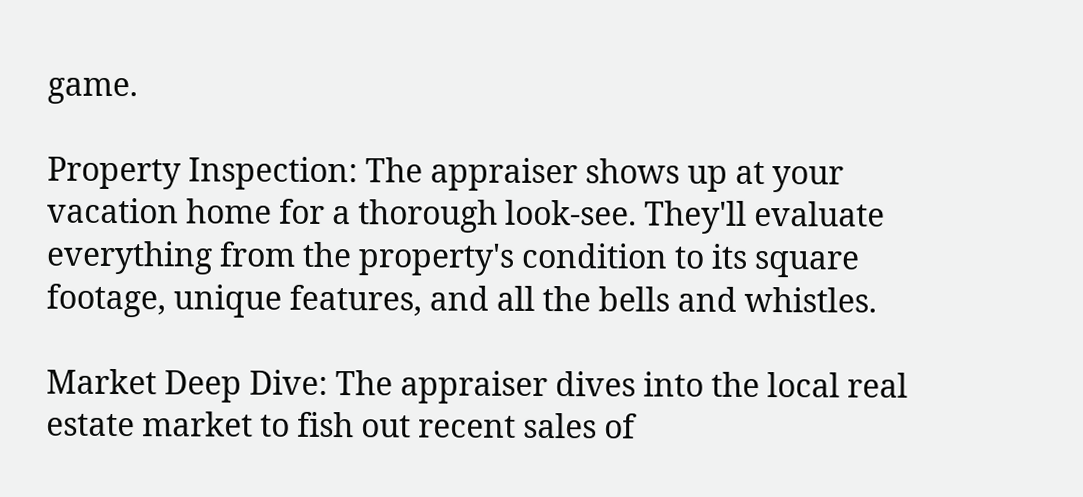game.

Property Inspection: The appraiser shows up at your vacation home for a thorough look-see. They'll evaluate everything from the property's condition to its square footage, unique features, and all the bells and whistles.

Market Deep Dive: The appraiser dives into the local real estate market to fish out recent sales of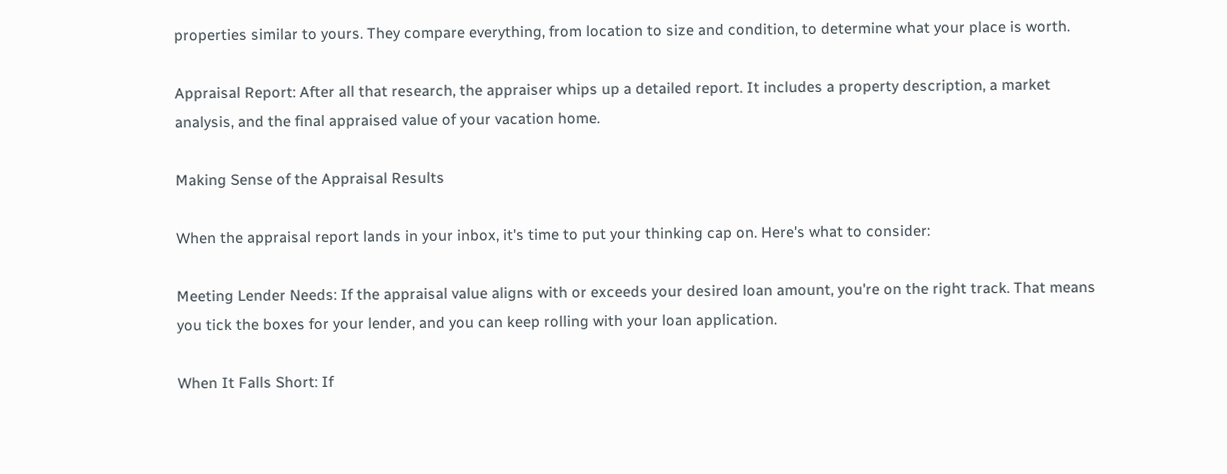properties similar to yours. They compare everything, from location to size and condition, to determine what your place is worth.

Appraisal Report: After all that research, the appraiser whips up a detailed report. It includes a property description, a market analysis, and the final appraised value of your vacation home.

Making Sense of the Appraisal Results

When the appraisal report lands in your inbox, it's time to put your thinking cap on. Here's what to consider:

Meeting Lender Needs: If the appraisal value aligns with or exceeds your desired loan amount, you're on the right track. That means you tick the boxes for your lender, and you can keep rolling with your loan application.

When It Falls Short: If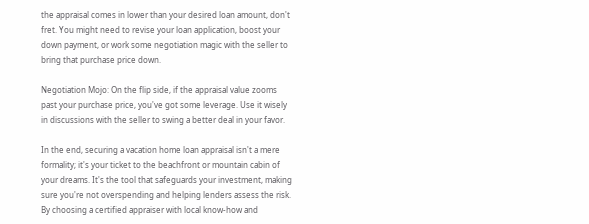the appraisal comes in lower than your desired loan amount, don't fret. You might need to revise your loan application, boost your down payment, or work some negotiation magic with the seller to bring that purchase price down.

Negotiation Mojo: On the flip side, if the appraisal value zooms past your purchase price, you've got some leverage. Use it wisely in discussions with the seller to swing a better deal in your favor.

In the end, securing a vacation home loan appraisal isn't a mere formality; it's your ticket to the beachfront or mountain cabin of your dreams. It's the tool that safeguards your investment, making sure you're not overspending and helping lenders assess the risk. By choosing a certified appraiser with local know-how and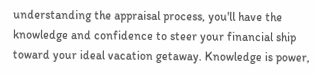understanding the appraisal process, you'll have the knowledge and confidence to steer your financial ship toward your ideal vacation getaway. Knowledge is power,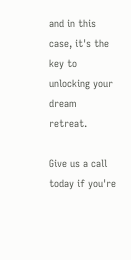and in this case, it's the key to unlocking your dream retreat.

Give us a call today if you're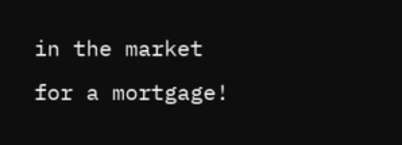in the market for a mortgage!